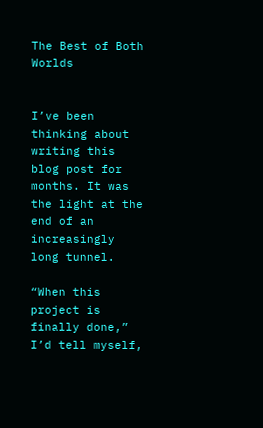The Best of Both Worlds


I’ve been thinking about writing this blog post for months. It was the light at the end of an increasingly long tunnel.

“When this project is finally done,” I’d tell myself,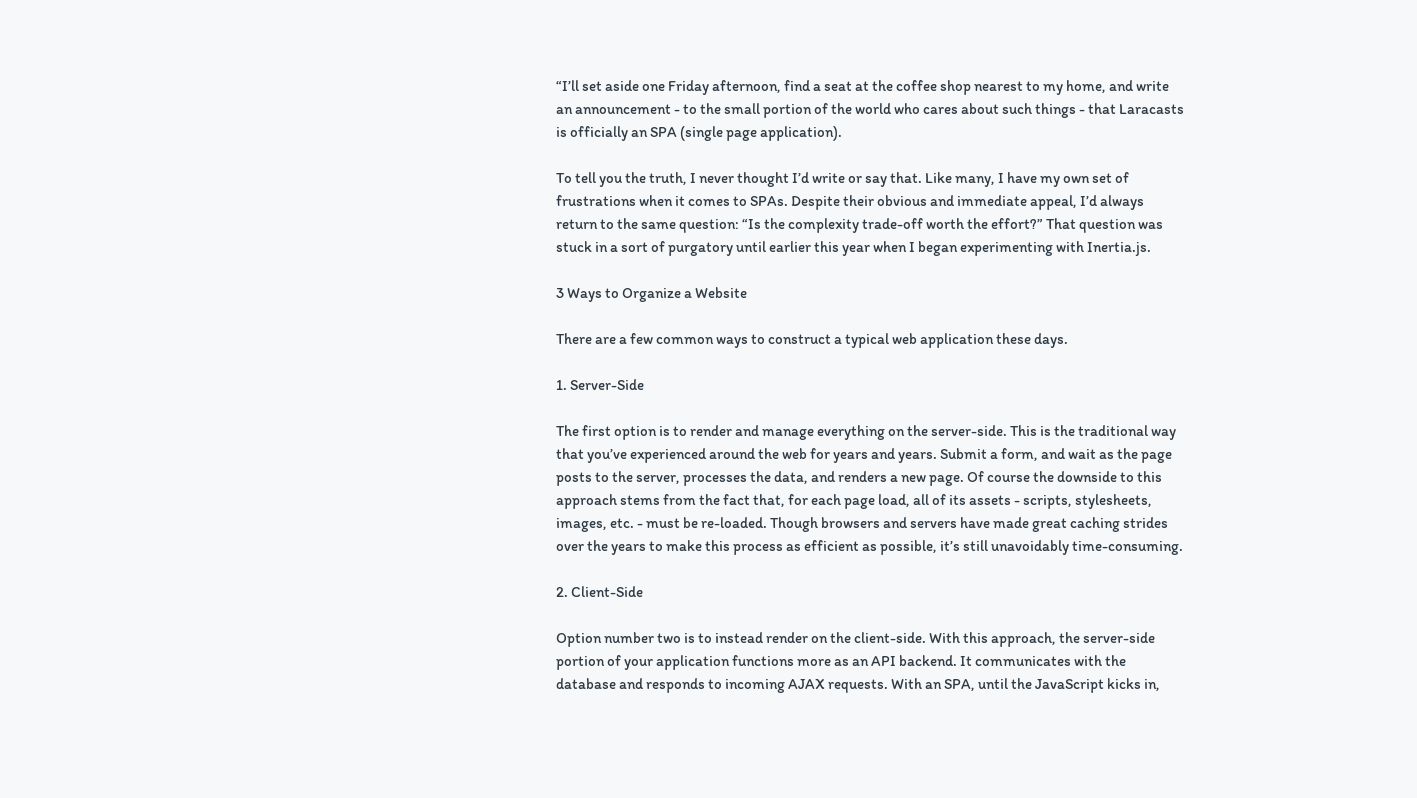“I’ll set aside one Friday afternoon, find a seat at the coffee shop nearest to my home, and write an announcement - to the small portion of the world who cares about such things - that Laracasts is officially an SPA (single page application).

To tell you the truth, I never thought I’d write or say that. Like many, I have my own set of frustrations when it comes to SPAs. Despite their obvious and immediate appeal, I’d always return to the same question: “Is the complexity trade-off worth the effort?” That question was stuck in a sort of purgatory until earlier this year when I began experimenting with Inertia.js.

3 Ways to Organize a Website

There are a few common ways to construct a typical web application these days.

1. Server-Side

The first option is to render and manage everything on the server-side. This is the traditional way that you’ve experienced around the web for years and years. Submit a form, and wait as the page posts to the server, processes the data, and renders a new page. Of course the downside to this approach stems from the fact that, for each page load, all of its assets - scripts, stylesheets, images, etc. - must be re-loaded. Though browsers and servers have made great caching strides over the years to make this process as efficient as possible, it’s still unavoidably time-consuming.

2. Client-Side

Option number two is to instead render on the client-side. With this approach, the server-side portion of your application functions more as an API backend. It communicates with the database and responds to incoming AJAX requests. With an SPA, until the JavaScript kicks in,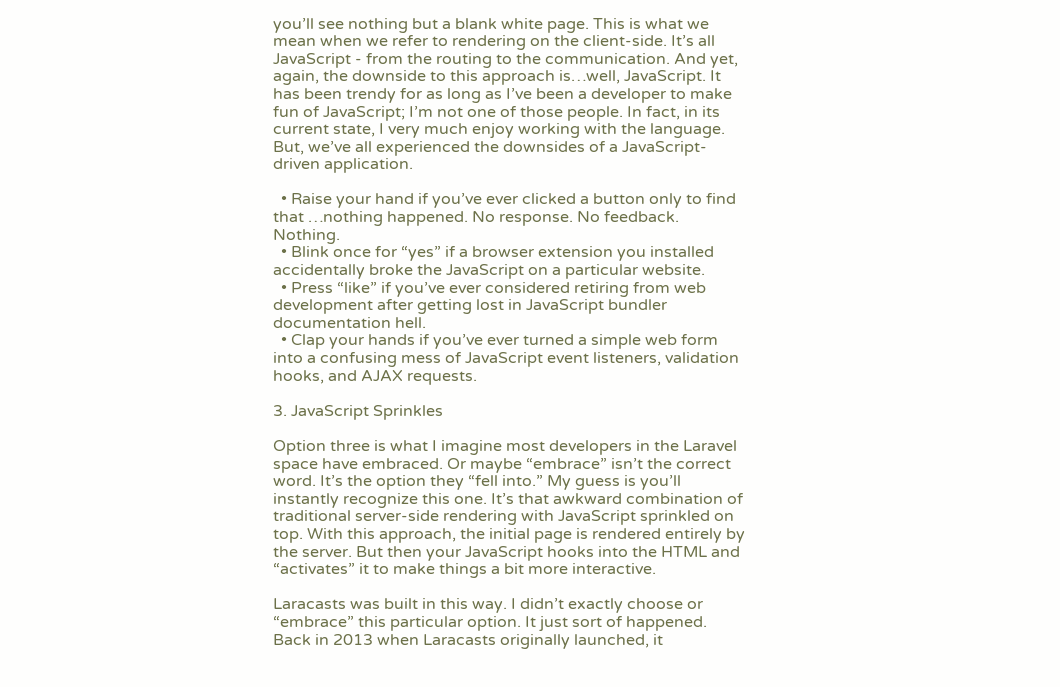you’ll see nothing but a blank white page. This is what we mean when we refer to rendering on the client-side. It’s all JavaScript - from the routing to the communication. And yet, again, the downside to this approach is…well, JavaScript. It has been trendy for as long as I’ve been a developer to make fun of JavaScript; I’m not one of those people. In fact, in its current state, I very much enjoy working with the language. But, we’ve all experienced the downsides of a JavaScript-driven application.

  • Raise your hand if you’ve ever clicked a button only to find that …nothing happened. No response. No feedback. Nothing.
  • Blink once for “yes” if a browser extension you installed accidentally broke the JavaScript on a particular website.
  • Press “like” if you’ve ever considered retiring from web development after getting lost in JavaScript bundler documentation hell.
  • Clap your hands if you’ve ever turned a simple web form into a confusing mess of JavaScript event listeners, validation hooks, and AJAX requests.

3. JavaScript Sprinkles

Option three is what I imagine most developers in the Laravel space have embraced. Or maybe “embrace” isn’t the correct word. It’s the option they “fell into.” My guess is you’ll instantly recognize this one. It’s that awkward combination of traditional server-side rendering with JavaScript sprinkled on top. With this approach, the initial page is rendered entirely by the server. But then your JavaScript hooks into the HTML and “activates” it to make things a bit more interactive.

Laracasts was built in this way. I didn’t exactly choose or “embrace” this particular option. It just sort of happened. Back in 2013 when Laracasts originally launched, it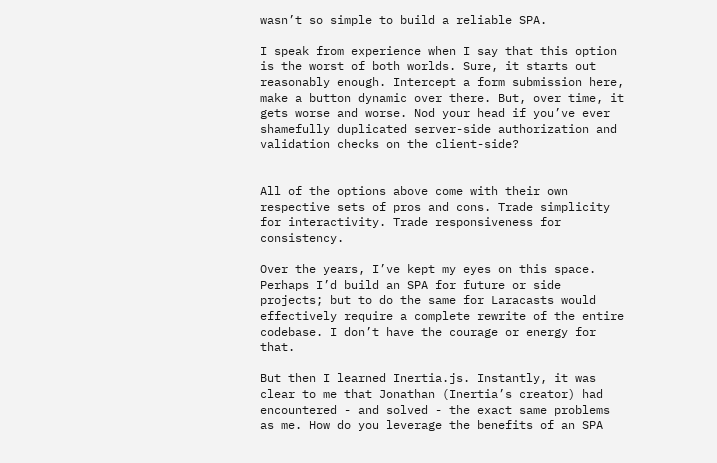wasn’t so simple to build a reliable SPA.

I speak from experience when I say that this option is the worst of both worlds. Sure, it starts out reasonably enough. Intercept a form submission here, make a button dynamic over there. But, over time, it gets worse and worse. Nod your head if you’ve ever shamefully duplicated server-side authorization and validation checks on the client-side?


All of the options above come with their own respective sets of pros and cons. Trade simplicity for interactivity. Trade responsiveness for consistency.

Over the years, I’ve kept my eyes on this space. Perhaps I’d build an SPA for future or side projects; but to do the same for Laracasts would effectively require a complete rewrite of the entire codebase. I don’t have the courage or energy for that.

But then I learned Inertia.js. Instantly, it was clear to me that Jonathan (Inertia’s creator) had encountered - and solved - the exact same problems as me. How do you leverage the benefits of an SPA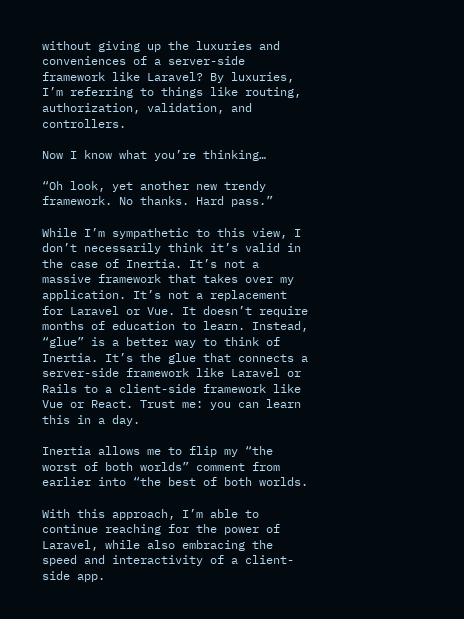without giving up the luxuries and conveniences of a server-side framework like Laravel? By luxuries, I’m referring to things like routing, authorization, validation, and controllers.

Now I know what you’re thinking…

“Oh look, yet another new trendy framework. No thanks. Hard pass.”

While I’m sympathetic to this view, I don’t necessarily think it’s valid in the case of Inertia. It’s not a massive framework that takes over my application. It’s not a replacement for Laravel or Vue. It doesn’t require months of education to learn. Instead, “glue” is a better way to think of Inertia. It’s the glue that connects a server-side framework like Laravel or Rails to a client-side framework like Vue or React. Trust me: you can learn this in a day.

Inertia allows me to flip my “the worst of both worlds” comment from earlier into “the best of both worlds.

With this approach, I’m able to continue reaching for the power of Laravel, while also embracing the speed and interactivity of a client-side app.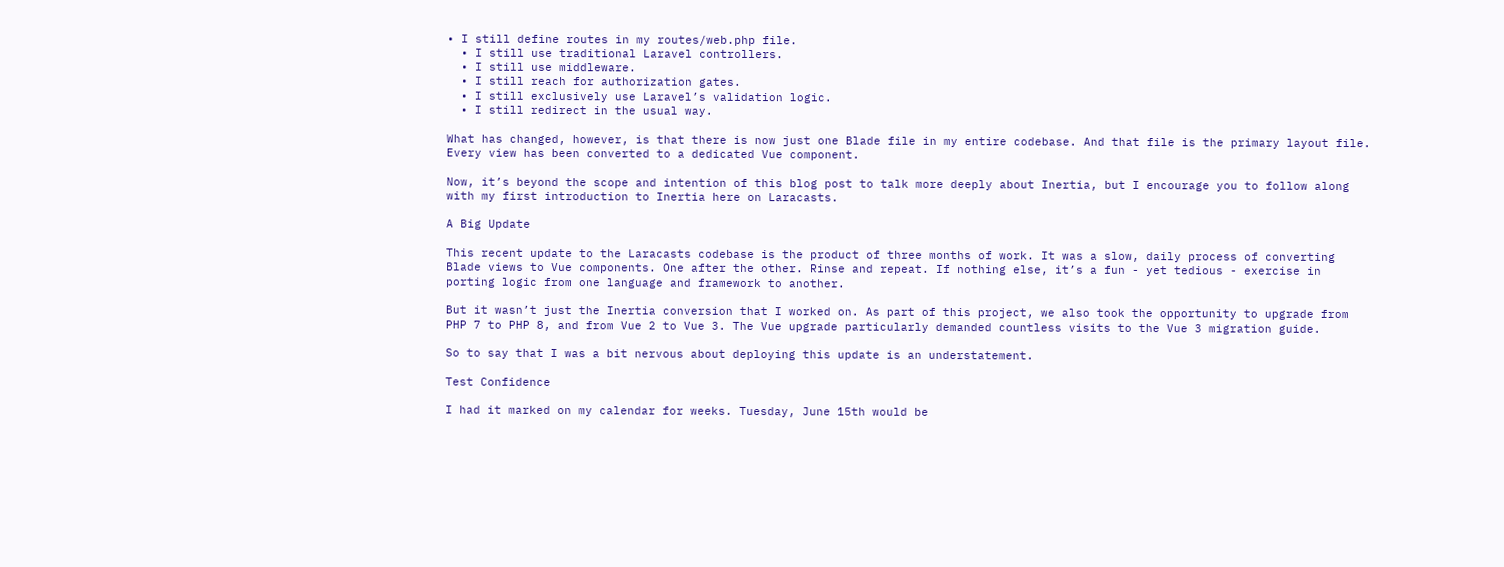• I still define routes in my routes/web.php file.
  • I still use traditional Laravel controllers.
  • I still use middleware.
  • I still reach for authorization gates.
  • I still exclusively use Laravel’s validation logic.
  • I still redirect in the usual way.

What has changed, however, is that there is now just one Blade file in my entire codebase. And that file is the primary layout file. Every view has been converted to a dedicated Vue component.

Now, it’s beyond the scope and intention of this blog post to talk more deeply about Inertia, but I encourage you to follow along with my first introduction to Inertia here on Laracasts.

A Big Update

This recent update to the Laracasts codebase is the product of three months of work. It was a slow, daily process of converting Blade views to Vue components. One after the other. Rinse and repeat. If nothing else, it’s a fun - yet tedious - exercise in porting logic from one language and framework to another.

But it wasn’t just the Inertia conversion that I worked on. As part of this project, we also took the opportunity to upgrade from PHP 7 to PHP 8, and from Vue 2 to Vue 3. The Vue upgrade particularly demanded countless visits to the Vue 3 migration guide.

So to say that I was a bit nervous about deploying this update is an understatement.

Test Confidence

I had it marked on my calendar for weeks. Tuesday, June 15th would be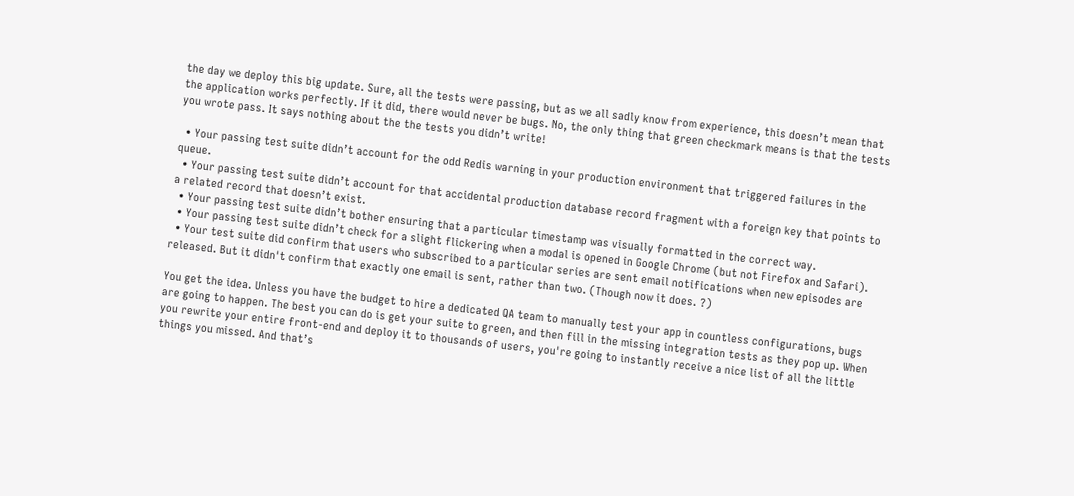the day we deploy this big update. Sure, all the tests were passing, but as we all sadly know from experience, this doesn’t mean that the application works perfectly. If it did, there would never be bugs. No, the only thing that green checkmark means is that the tests you wrote pass. It says nothing about the the tests you didn’t write!

  • Your passing test suite didn’t account for the odd Redis warning in your production environment that triggered failures in the queue.
  • Your passing test suite didn’t account for that accidental production database record fragment with a foreign key that points to a related record that doesn’t exist.
  • Your passing test suite didn’t bother ensuring that a particular timestamp was visually formatted in the correct way.
  • Your passing test suite didn’t check for a slight flickering when a modal is opened in Google Chrome (but not Firefox and Safari).
  • Your test suite did confirm that users who subscribed to a particular series are sent email notifications when new episodes are released. But it didn't confirm that exactly one email is sent, rather than two. (Though now it does. ?)

You get the idea. Unless you have the budget to hire a dedicated QA team to manually test your app in countless configurations, bugs are going to happen. The best you can do is get your suite to green, and then fill in the missing integration tests as they pop up. When you rewrite your entire front-end and deploy it to thousands of users, you're going to instantly receive a nice list of all the little things you missed. And that’s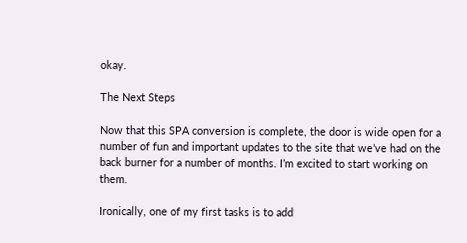okay.

The Next Steps

Now that this SPA conversion is complete, the door is wide open for a number of fun and important updates to the site that we’ve had on the back burner for a number of months. I’m excited to start working on them.

Ironically, one of my first tasks is to add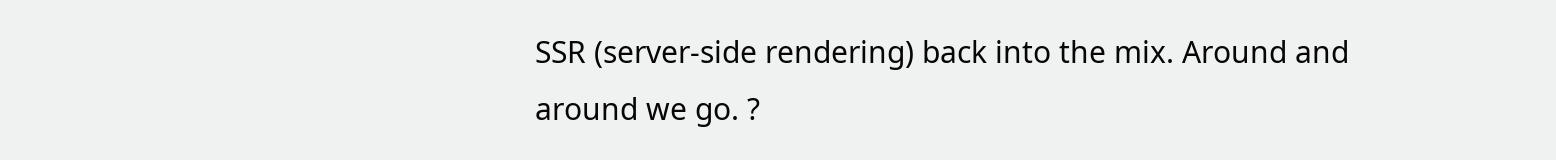SSR (server-side rendering) back into the mix. Around and around we go. ?